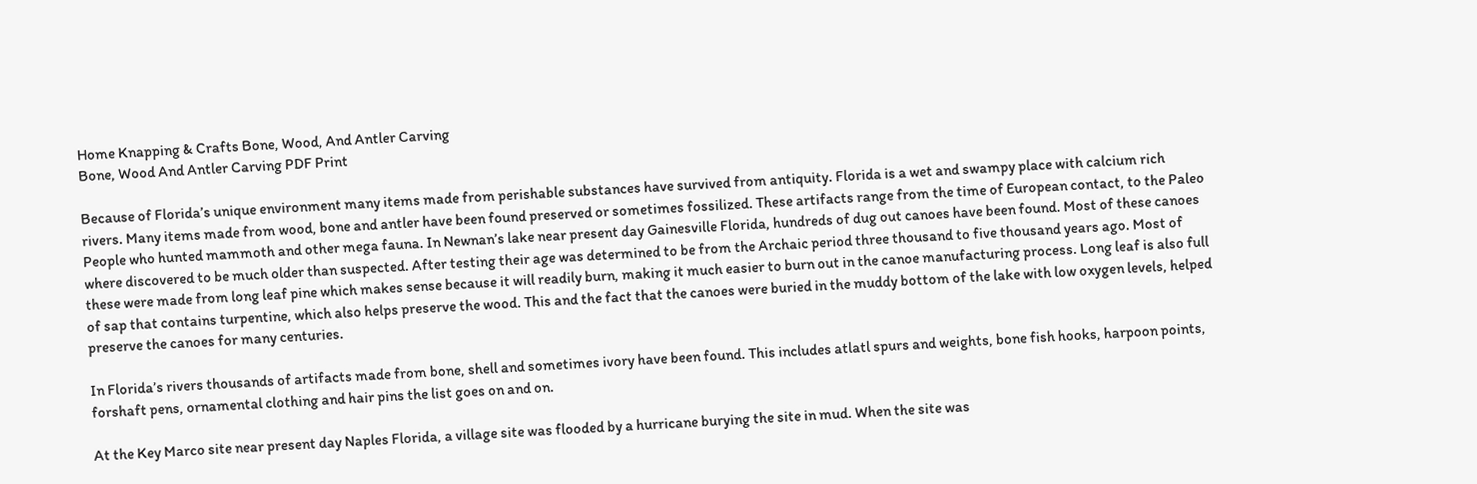Home Knapping & Crafts Bone, Wood, And Antler Carving
Bone, Wood And Antler Carving PDF Print

Because of Florida’s unique environment many items made from perishable substances have survived from antiquity. Florida is a wet and swampy place with calcium rich rivers. Many items made from wood, bone and antler have been found preserved or sometimes fossilized. These artifacts range from the time of European contact, to the Paleo People who hunted mammoth and other mega fauna. In Newnan’s lake near present day Gainesville Florida, hundreds of dug out canoes have been found. Most of these canoes where discovered to be much older than suspected. After testing their age was determined to be from the Archaic period three thousand to five thousand years ago. Most of these were made from long leaf pine which makes sense because it will readily burn, making it much easier to burn out in the canoe manufacturing process. Long leaf is also full of sap that contains turpentine, which also helps preserve the wood. This and the fact that the canoes were buried in the muddy bottom of the lake with low oxygen levels, helped preserve the canoes for many centuries.

In Florida’s rivers thousands of artifacts made from bone, shell and sometimes ivory have been found. This includes atlatl spurs and weights, bone fish hooks, harpoon points, forshaft pens, ornamental clothing and hair pins the list goes on and on.

At the Key Marco site near present day Naples Florida, a village site was flooded by a hurricane burying the site in mud. When the site was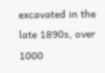excavated in the late 1890s, over 1000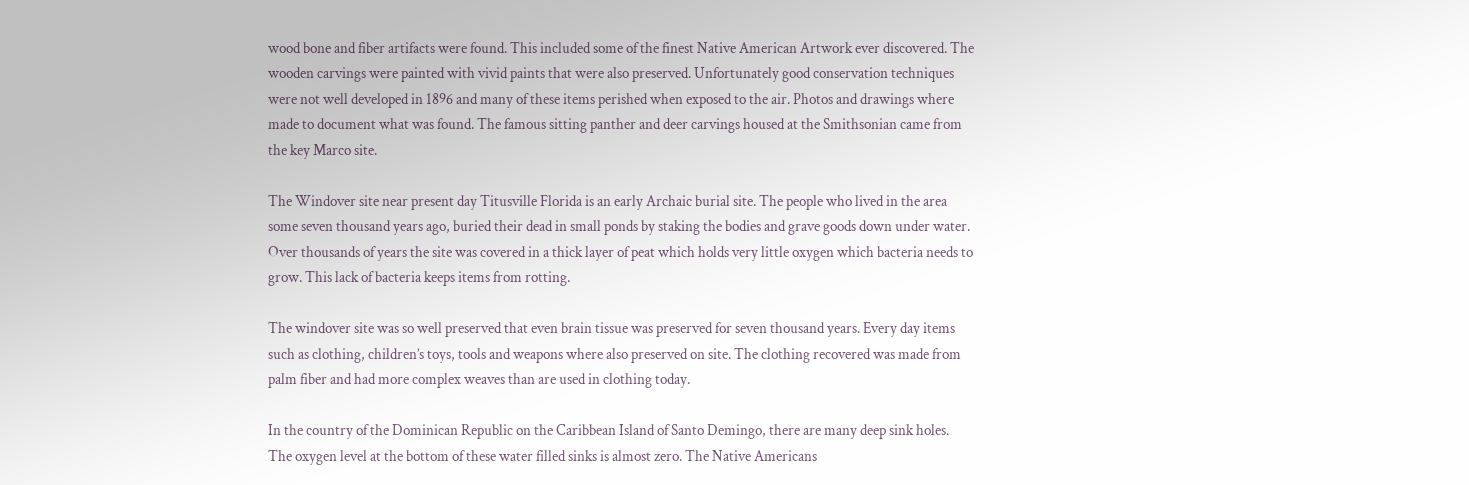wood bone and fiber artifacts were found. This included some of the finest Native American Artwork ever discovered. The wooden carvings were painted with vivid paints that were also preserved. Unfortunately good conservation techniques were not well developed in 1896 and many of these items perished when exposed to the air. Photos and drawings where made to document what was found. The famous sitting panther and deer carvings housed at the Smithsonian came from the key Marco site.

The Windover site near present day Titusville Florida is an early Archaic burial site. The people who lived in the area some seven thousand years ago, buried their dead in small ponds by staking the bodies and grave goods down under water. Over thousands of years the site was covered in a thick layer of peat which holds very little oxygen which bacteria needs to grow. This lack of bacteria keeps items from rotting.

The windover site was so well preserved that even brain tissue was preserved for seven thousand years. Every day items such as clothing, children’s toys, tools and weapons where also preserved on site. The clothing recovered was made from palm fiber and had more complex weaves than are used in clothing today.

In the country of the Dominican Republic on the Caribbean Island of Santo Demingo, there are many deep sink holes. The oxygen level at the bottom of these water filled sinks is almost zero. The Native Americans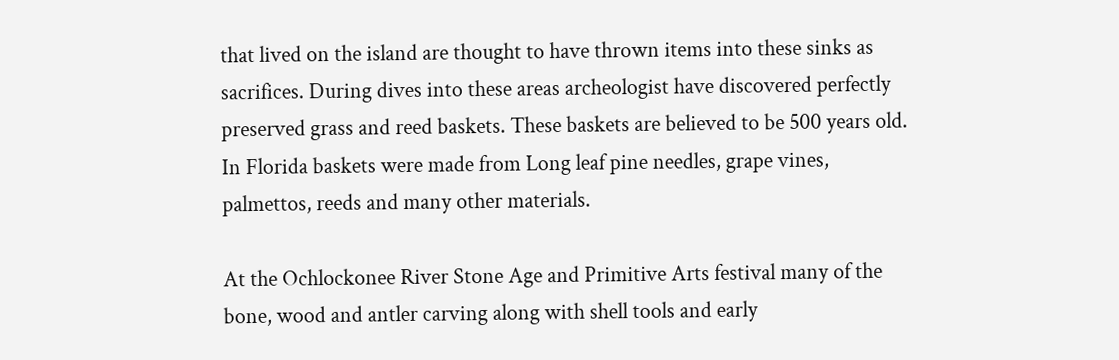that lived on the island are thought to have thrown items into these sinks as sacrifices. During dives into these areas archeologist have discovered perfectly preserved grass and reed baskets. These baskets are believed to be 500 years old.  In Florida baskets were made from Long leaf pine needles, grape vines, palmettos, reeds and many other materials.

At the Ochlockonee River Stone Age and Primitive Arts festival many of the bone, wood and antler carving along with shell tools and early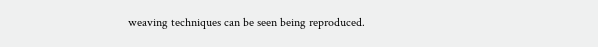weaving techniques can be seen being reproduced.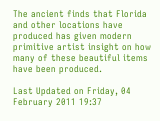The ancient finds that Florida and other locations have produced has given modern primitive artist insight on how many of these beautiful items have been produced.

Last Updated on Friday, 04 February 2011 19:37